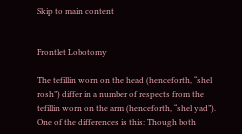Skip to main content


Frontlet Lobotomy

The tefillin worn on the head (henceforth, “shel rosh”) differ in a number of respects from the tefillin worn on the arm (henceforth, “shel yad”). One of the differences is this: Though both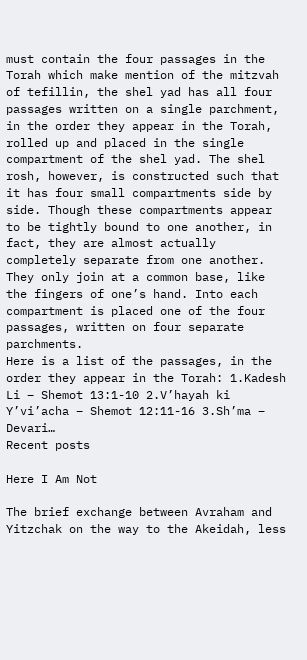must contain the four passages in the Torah which make mention of the mitzvah of tefillin, the shel yad has all four passages written on a single parchment, in the order they appear in the Torah, rolled up and placed in the single compartment of the shel yad. The shel rosh, however, is constructed such that it has four small compartments side by side. Though these compartments appear to be tightly bound to one another, in fact, they are almost actually completely separate from one another. They only join at a common base, like the fingers of one’s hand. Into each compartment is placed one of the four passages, written on four separate parchments.
Here is a list of the passages, in the order they appear in the Torah: 1.Kadesh Li – Shemot 13:1-10 2.V’hayah ki Y’vi’acha – Shemot 12:11-16 3.Sh’ma – Devari…
Recent posts

Here I Am Not

The brief exchange between Avraham and Yitzchak on the way to the Akeidah, less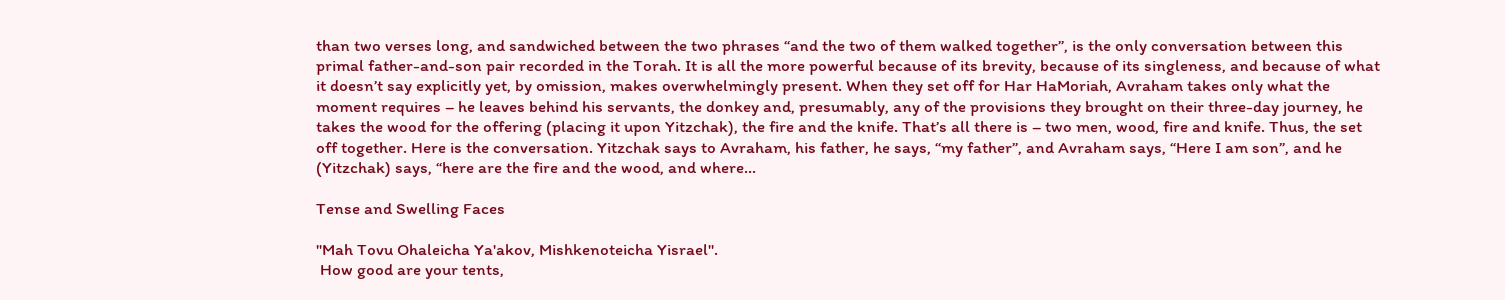than two verses long, and sandwiched between the two phrases “and the two of them walked together”, is the only conversation between this primal father-and-son pair recorded in the Torah. It is all the more powerful because of its brevity, because of its singleness, and because of what it doesn’t say explicitly yet, by omission, makes overwhelmingly present. When they set off for Har HaMoriah, Avraham takes only what the moment requires – he leaves behind his servants, the donkey and, presumably, any of the provisions they brought on their three-day journey, he takes the wood for the offering (placing it upon Yitzchak), the fire and the knife. That’s all there is – two men, wood, fire and knife. Thus, the set off together. Here is the conversation. Yitzchak says to Avraham, his father, he says, “my father”, and Avraham says, “Here I am son”, and he (Yitzchak) says, “here are the fire and the wood, and where…

Tense and Swelling Faces

"Mah Tovu Ohaleicha Ya'akov, Mishkenoteicha Yisrael".
 How good are your tents,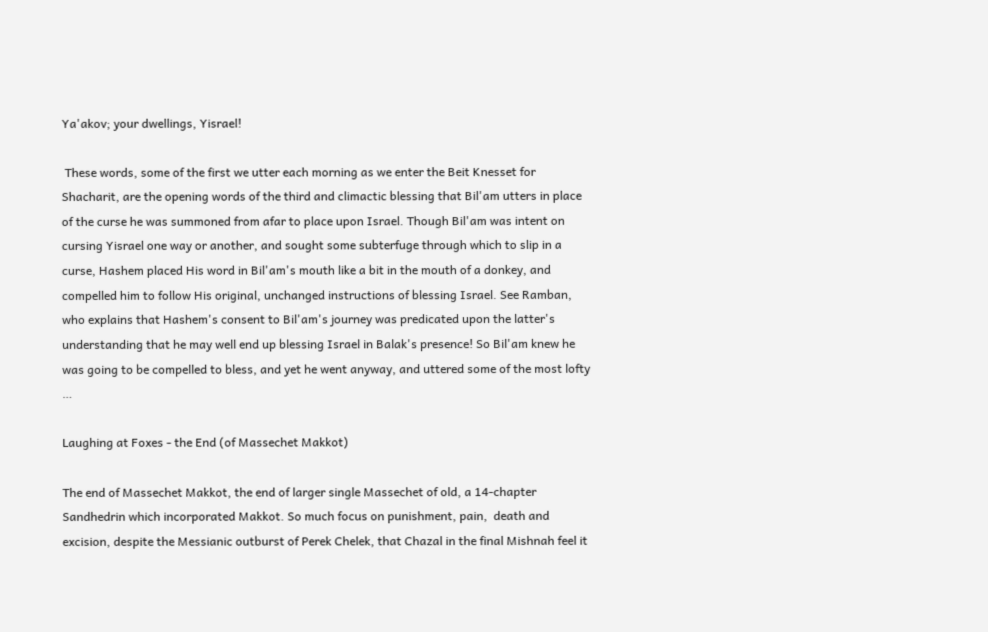Ya'akov; your dwellings, Yisrael!

 These words, some of the first we utter each morning as we enter the Beit Knesset for Shacharit, are the opening words of the third and climactic blessing that Bil'am utters in place of the curse he was summoned from afar to place upon Israel. Though Bil'am was intent on cursing Yisrael one way or another, and sought some subterfuge through which to slip in a curse, Hashem placed His word in Bil'am's mouth like a bit in the mouth of a donkey, and compelled him to follow His original, unchanged instructions of blessing Israel. See Ramban, who explains that Hashem's consent to Bil'am's journey was predicated upon the latter's understanding that he may well end up blessing Israel in Balak's presence! So Bil'am knew he was going to be compelled to bless, and yet he went anyway, and uttered some of the most lofty …

Laughing at Foxes - the End (of Massechet Makkot)

The end of Massechet Makkot, the end of larger single Massechet of old, a 14-chapter Sandhedrin which incorporated Makkot. So much focus on punishment, pain,  death and excision, despite the Messianic outburst of Perek Chelek, that Chazal in the final Mishnah feel it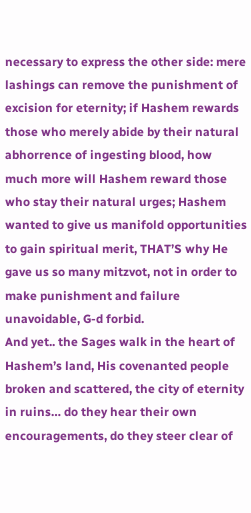necessary to express the other side: mere lashings can remove the punishment of excision for eternity; if Hashem rewards those who merely abide by their natural abhorrence of ingesting blood, how much more will Hashem reward those who stay their natural urges; Hashem wanted to give us manifold opportunities to gain spiritual merit, THAT’S why He gave us so many mitzvot, not in order to make punishment and failure unavoidable, G-d forbid.
And yet.. the Sages walk in the heart of Hashem’s land, His covenanted people broken and scattered, the city of eternity in ruins… do they hear their own encouragements, do they steer clear of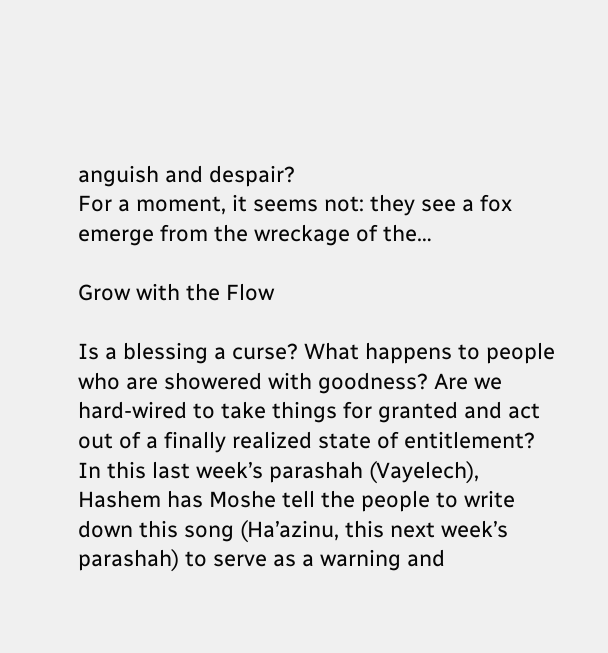anguish and despair?
For a moment, it seems not: they see a fox emerge from the wreckage of the…

Grow with the Flow

Is a blessing a curse? What happens to people who are showered with goodness? Are we hard-wired to take things for granted and act out of a finally realized state of entitlement?
In this last week’s parashah (Vayelech), Hashem has Moshe tell the people to write down this song (Ha’azinu, this next week’s parashah) to serve as a warning and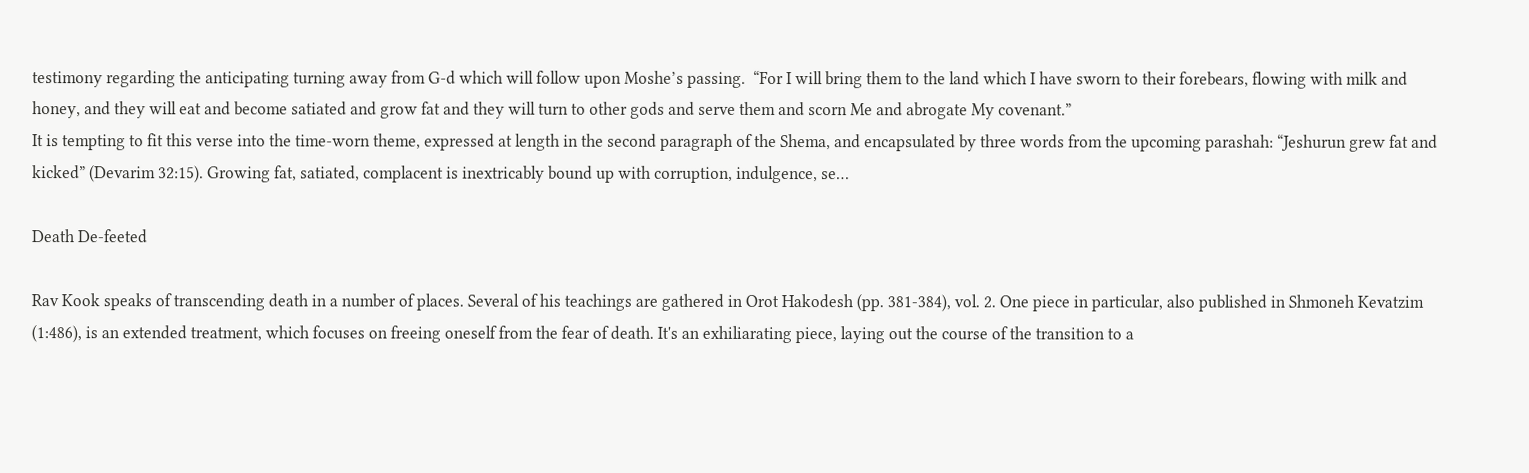testimony regarding the anticipating turning away from G-d which will follow upon Moshe’s passing.  “For I will bring them to the land which I have sworn to their forebears, flowing with milk and honey, and they will eat and become satiated and grow fat and they will turn to other gods and serve them and scorn Me and abrogate My covenant.”
It is tempting to fit this verse into the time-worn theme, expressed at length in the second paragraph of the Shema, and encapsulated by three words from the upcoming parashah: “Jeshurun grew fat and kicked” (Devarim 32:15). Growing fat, satiated, complacent is inextricably bound up with corruption, indulgence, se…

Death De-feeted

Rav Kook speaks of transcending death in a number of places. Several of his teachings are gathered in Orot Hakodesh (pp. 381-384), vol. 2. One piece in particular, also published in Shmoneh Kevatzim (1:486), is an extended treatment, which focuses on freeing oneself from the fear of death. It's an exhiliarating piece, laying out the course of the transition to a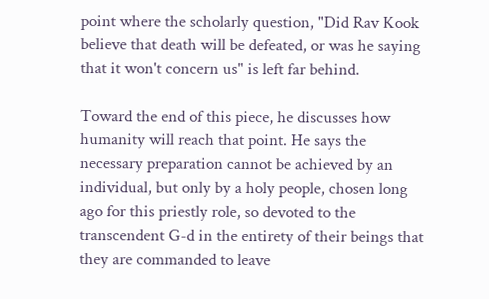point where the scholarly question, "Did Rav Kook believe that death will be defeated, or was he saying that it won't concern us" is left far behind.

Toward the end of this piece, he discusses how humanity will reach that point. He says the necessary preparation cannot be achieved by an individual, but only by a holy people, chosen long ago for this priestly role, so devoted to the transcendent G-d in the entirety of their beings that they are commanded to leave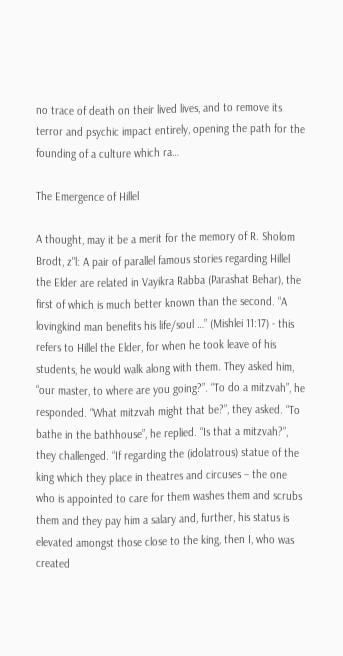no trace of death on their lived lives, and to remove its terror and psychic impact entirely, opening the path for the founding of a culture which ra…

The Emergence of Hillel

A thought, may it be a merit for the memory of R. Sholom Brodt, z"l: A pair of parallel famous stories regarding Hillel the Elder are related in Vayikra Rabba (Parashat Behar), the first of which is much better known than the second. “A lovingkind man benefits his life/soul …” (Mishlei 11:17) - this refers to Hillel the Elder, for when he took leave of his students, he would walk along with them. They asked him, “our master, to where are you going?”. “To do a mitzvah”, he responded. “What mitzvah might that be?”, they asked. “To bathe in the bathhouse”, he replied. “Is that a mitzvah?”, they challenged. “If regarding the (idolatrous) statue of the king which they place in theatres and circuses – the one who is appointed to care for them washes them and scrubs them and they pay him a salary and, further, his status is elevated amongst those close to the king, then I, who was created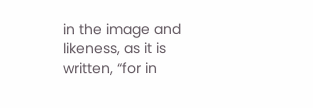in the image and likeness, as it is written, “for in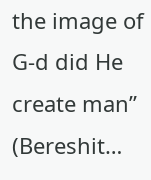the image of G-d did He create man” (Bereshit…